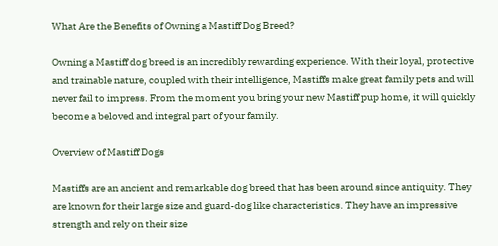What Are the Benefits of Owning a Mastiff Dog Breed?

Owning a Mastiff dog breed is an incredibly rewarding experience. With their loyal, protective and trainable nature, coupled with their intelligence, Mastiffs make great family pets and will never fail to impress. From the moment you bring your new Mastiff pup home, it will quickly become a beloved and integral part of your family.

Overview of Mastiff Dogs

Mastiffs are an ancient and remarkable dog breed that has been around since antiquity. They are known for their large size and guard-dog like characteristics. They have an impressive strength and rely on their size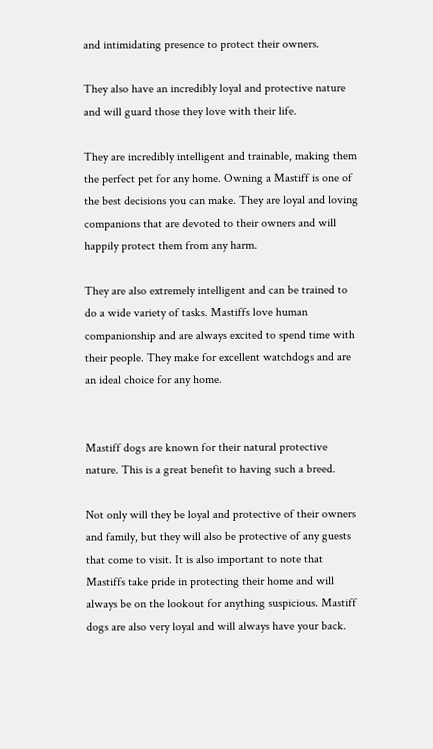and intimidating presence to protect their owners.

They also have an incredibly loyal and protective nature and will guard those they love with their life.

They are incredibly intelligent and trainable, making them the perfect pet for any home. Owning a Mastiff is one of the best decisions you can make. They are loyal and loving companions that are devoted to their owners and will happily protect them from any harm.

They are also extremely intelligent and can be trained to do a wide variety of tasks. Mastiffs love human companionship and are always excited to spend time with their people. They make for excellent watchdogs and are an ideal choice for any home.


Mastiff dogs are known for their natural protective nature. This is a great benefit to having such a breed.

Not only will they be loyal and protective of their owners and family, but they will also be protective of any guests that come to visit. It is also important to note that Mastiffs take pride in protecting their home and will always be on the lookout for anything suspicious. Mastiff dogs are also very loyal and will always have your back.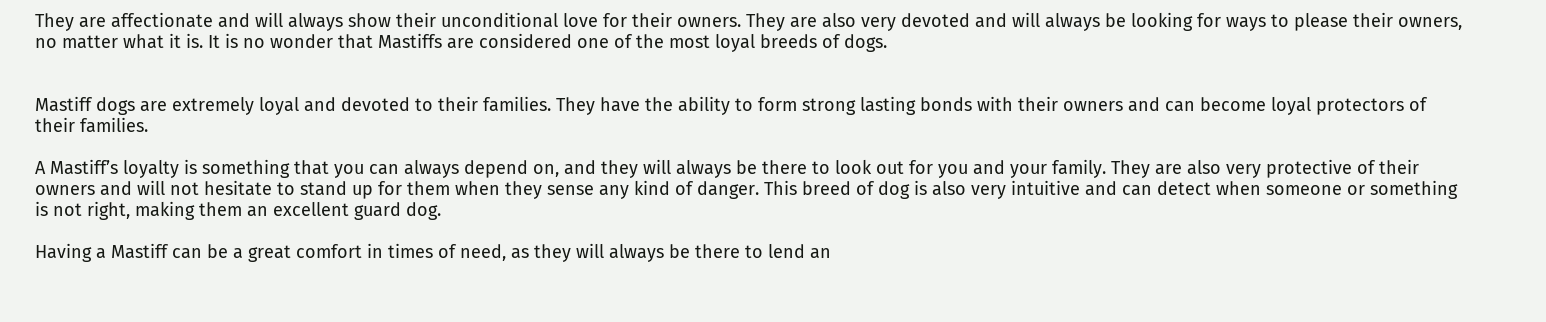They are affectionate and will always show their unconditional love for their owners. They are also very devoted and will always be looking for ways to please their owners, no matter what it is. It is no wonder that Mastiffs are considered one of the most loyal breeds of dogs.


Mastiff dogs are extremely loyal and devoted to their families. They have the ability to form strong lasting bonds with their owners and can become loyal protectors of their families.

A Mastiff’s loyalty is something that you can always depend on, and they will always be there to look out for you and your family. They are also very protective of their owners and will not hesitate to stand up for them when they sense any kind of danger. This breed of dog is also very intuitive and can detect when someone or something is not right, making them an excellent guard dog.

Having a Mastiff can be a great comfort in times of need, as they will always be there to lend an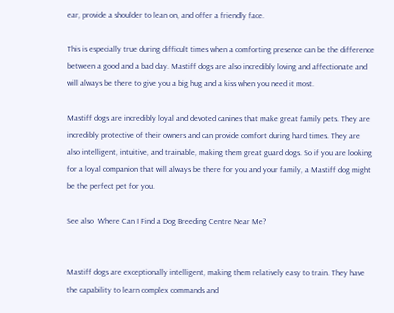ear, provide a shoulder to lean on, and offer a friendly face.

This is especially true during difficult times when a comforting presence can be the difference between a good and a bad day. Mastiff dogs are also incredibly loving and affectionate and will always be there to give you a big hug and a kiss when you need it most.

Mastiff dogs are incredibly loyal and devoted canines that make great family pets. They are incredibly protective of their owners and can provide comfort during hard times. They are also intelligent, intuitive, and trainable, making them great guard dogs. So if you are looking for a loyal companion that will always be there for you and your family, a Mastiff dog might be the perfect pet for you.

See also  Where Can I Find a Dog Breeding Centre Near Me?


Mastiff dogs are exceptionally intelligent, making them relatively easy to train. They have the capability to learn complex commands and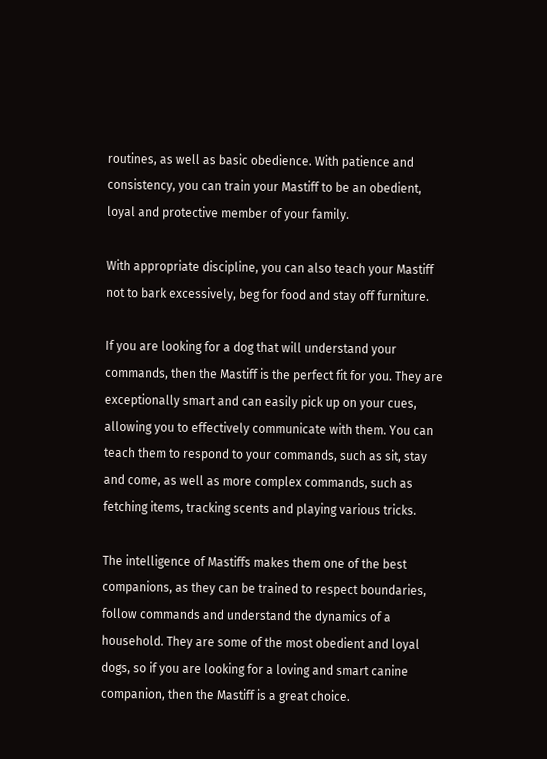routines, as well as basic obedience. With patience and consistency, you can train your Mastiff to be an obedient, loyal and protective member of your family.

With appropriate discipline, you can also teach your Mastiff not to bark excessively, beg for food and stay off furniture.

If you are looking for a dog that will understand your commands, then the Mastiff is the perfect fit for you. They are exceptionally smart and can easily pick up on your cues, allowing you to effectively communicate with them. You can teach them to respond to your commands, such as sit, stay and come, as well as more complex commands, such as fetching items, tracking scents and playing various tricks.

The intelligence of Mastiffs makes them one of the best companions, as they can be trained to respect boundaries, follow commands and understand the dynamics of a household. They are some of the most obedient and loyal dogs, so if you are looking for a loving and smart canine companion, then the Mastiff is a great choice.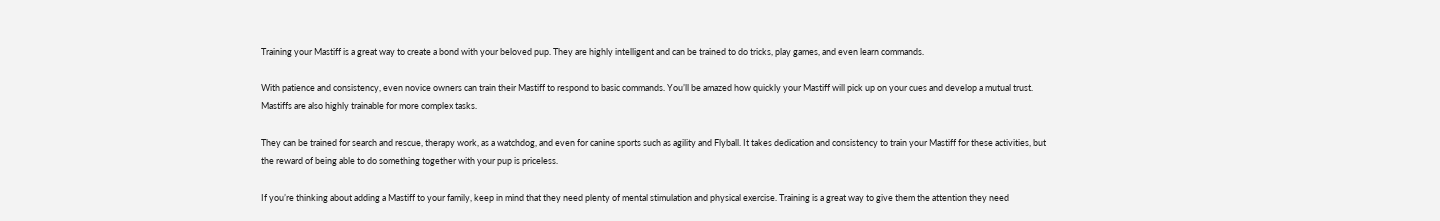Training your Mastiff is a great way to create a bond with your beloved pup. They are highly intelligent and can be trained to do tricks, play games, and even learn commands.

With patience and consistency, even novice owners can train their Mastiff to respond to basic commands. You’ll be amazed how quickly your Mastiff will pick up on your cues and develop a mutual trust. Mastiffs are also highly trainable for more complex tasks.

They can be trained for search and rescue, therapy work, as a watchdog, and even for canine sports such as agility and Flyball. It takes dedication and consistency to train your Mastiff for these activities, but the reward of being able to do something together with your pup is priceless.

If you’re thinking about adding a Mastiff to your family, keep in mind that they need plenty of mental stimulation and physical exercise. Training is a great way to give them the attention they need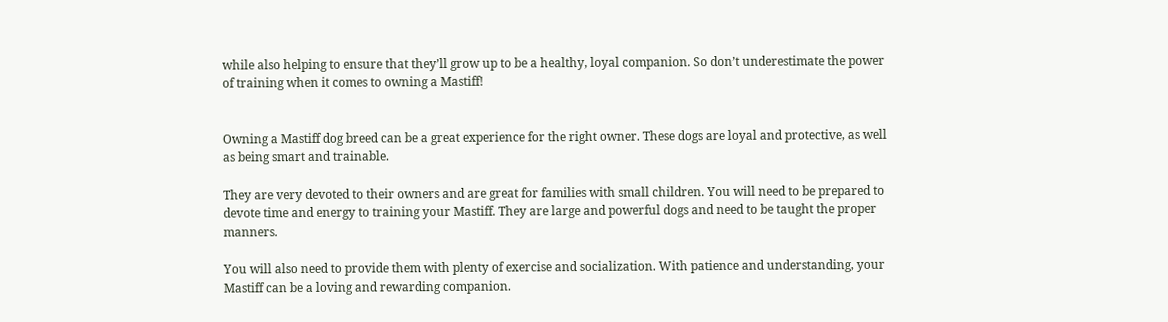while also helping to ensure that they’ll grow up to be a healthy, loyal companion. So don’t underestimate the power of training when it comes to owning a Mastiff!


Owning a Mastiff dog breed can be a great experience for the right owner. These dogs are loyal and protective, as well as being smart and trainable.

They are very devoted to their owners and are great for families with small children. You will need to be prepared to devote time and energy to training your Mastiff. They are large and powerful dogs and need to be taught the proper manners.

You will also need to provide them with plenty of exercise and socialization. With patience and understanding, your Mastiff can be a loving and rewarding companion.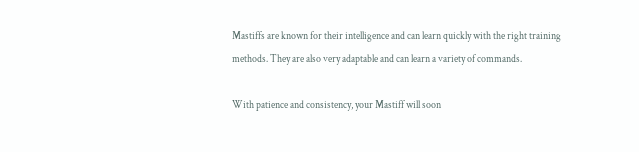Mastiffs are known for their intelligence and can learn quickly with the right training methods. They are also very adaptable and can learn a variety of commands.

With patience and consistency, your Mastiff will soon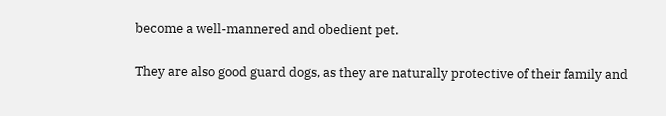become a well-mannered and obedient pet.

They are also good guard dogs, as they are naturally protective of their family and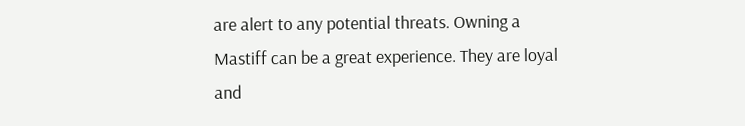are alert to any potential threats. Owning a Mastiff can be a great experience. They are loyal and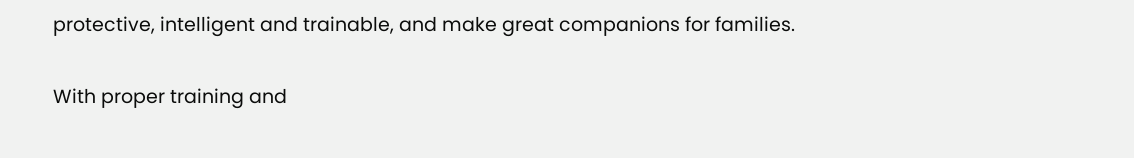protective, intelligent and trainable, and make great companions for families.

With proper training and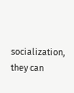socialization, they can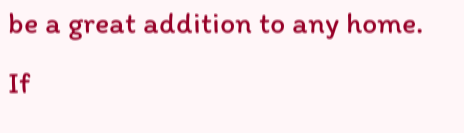be a great addition to any home. If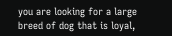you are looking for a large breed of dog that is loyal,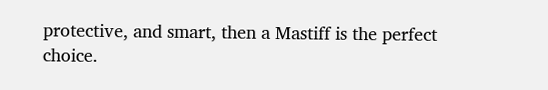protective, and smart, then a Mastiff is the perfect choice.